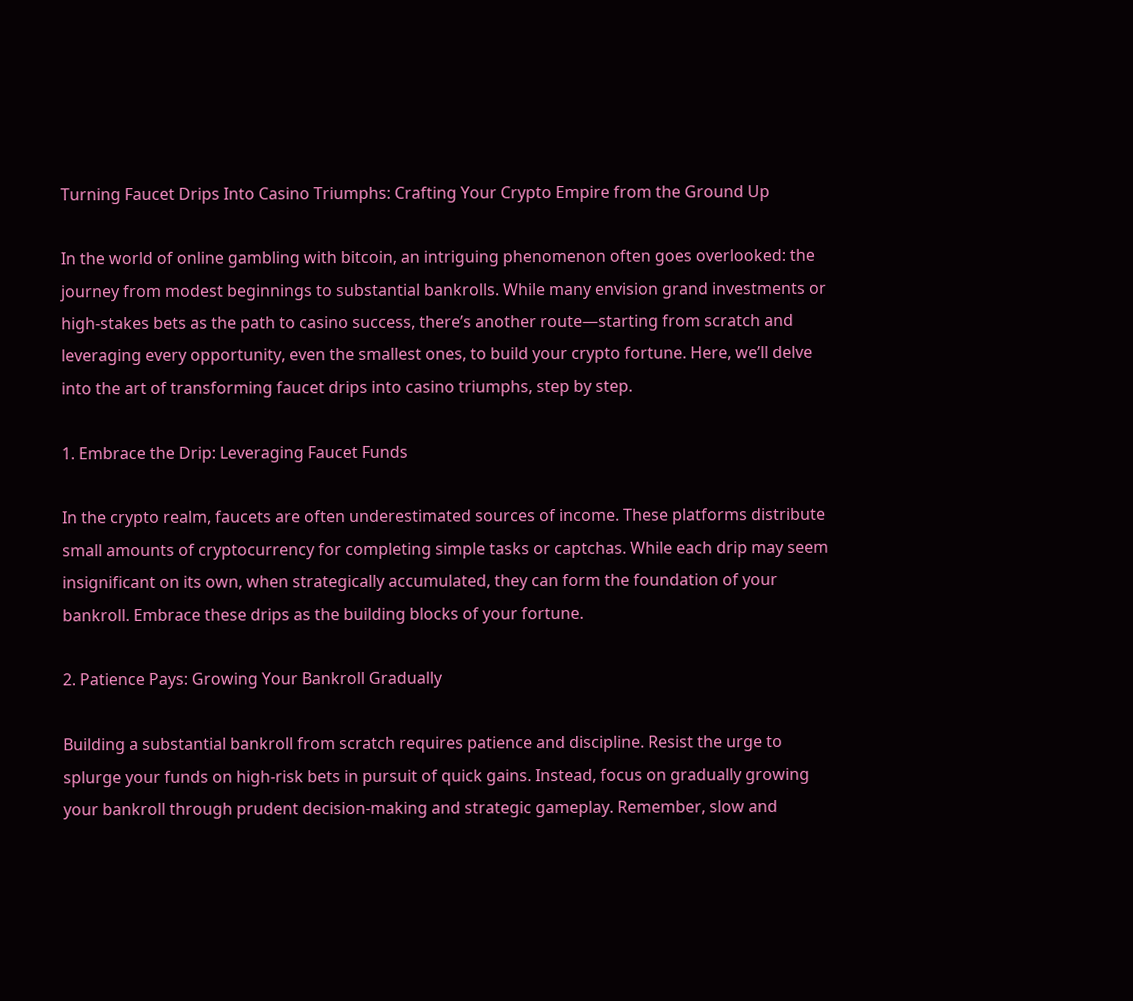Turning Faucet Drips Into Casino Triumphs: Crafting Your Crypto Empire from the Ground Up

In the world of online gambling with bitcoin, an intriguing phenomenon often goes overlooked: the journey from modest beginnings to substantial bankrolls. While many envision grand investments or high-stakes bets as the path to casino success, there’s another route—starting from scratch and leveraging every opportunity, even the smallest ones, to build your crypto fortune. Here, we’ll delve into the art of transforming faucet drips into casino triumphs, step by step.

1. Embrace the Drip: Leveraging Faucet Funds

In the crypto realm, faucets are often underestimated sources of income. These platforms distribute small amounts of cryptocurrency for completing simple tasks or captchas. While each drip may seem insignificant on its own, when strategically accumulated, they can form the foundation of your bankroll. Embrace these drips as the building blocks of your fortune.

2. Patience Pays: Growing Your Bankroll Gradually

Building a substantial bankroll from scratch requires patience and discipline. Resist the urge to splurge your funds on high-risk bets in pursuit of quick gains. Instead, focus on gradually growing your bankroll through prudent decision-making and strategic gameplay. Remember, slow and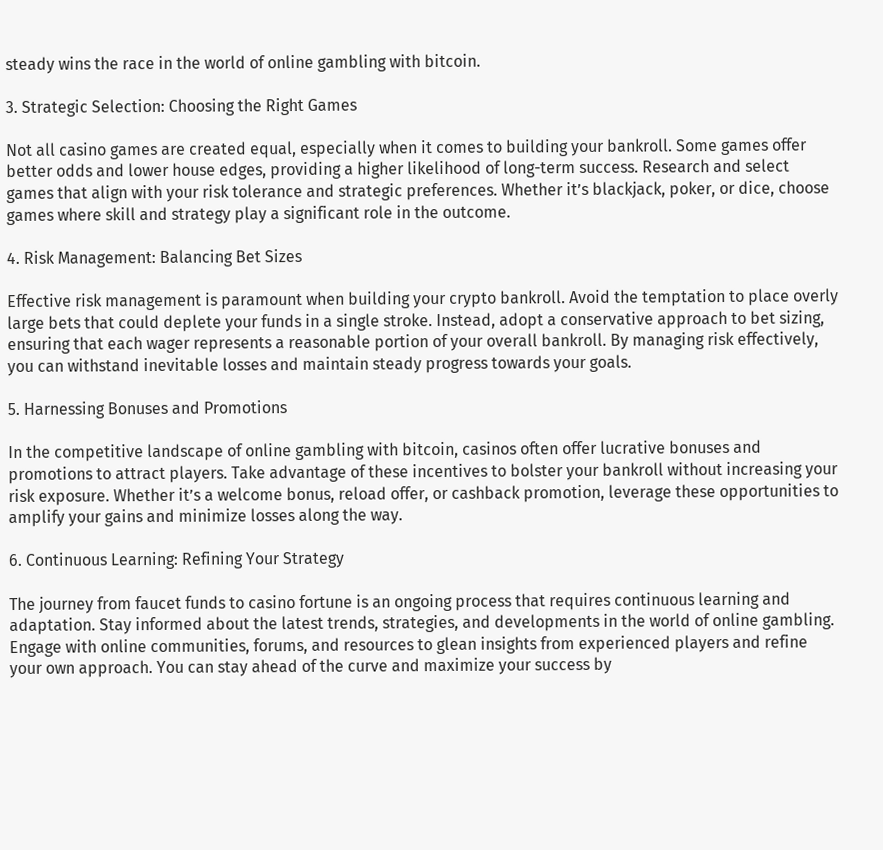steady wins the race in the world of online gambling with bitcoin.

3. Strategic Selection: Choosing the Right Games

Not all casino games are created equal, especially when it comes to building your bankroll. Some games offer better odds and lower house edges, providing a higher likelihood of long-term success. Research and select games that align with your risk tolerance and strategic preferences. Whether it’s blackjack, poker, or dice, choose games where skill and strategy play a significant role in the outcome.

4. Risk Management: Balancing Bet Sizes

Effective risk management is paramount when building your crypto bankroll. Avoid the temptation to place overly large bets that could deplete your funds in a single stroke. Instead, adopt a conservative approach to bet sizing, ensuring that each wager represents a reasonable portion of your overall bankroll. By managing risk effectively, you can withstand inevitable losses and maintain steady progress towards your goals.

5. Harnessing Bonuses and Promotions

In the competitive landscape of online gambling with bitcoin, casinos often offer lucrative bonuses and promotions to attract players. Take advantage of these incentives to bolster your bankroll without increasing your risk exposure. Whether it’s a welcome bonus, reload offer, or cashback promotion, leverage these opportunities to amplify your gains and minimize losses along the way.

6. Continuous Learning: Refining Your Strategy

The journey from faucet funds to casino fortune is an ongoing process that requires continuous learning and adaptation. Stay informed about the latest trends, strategies, and developments in the world of online gambling. Engage with online communities, forums, and resources to glean insights from experienced players and refine your own approach. You can stay ahead of the curve and maximize your success by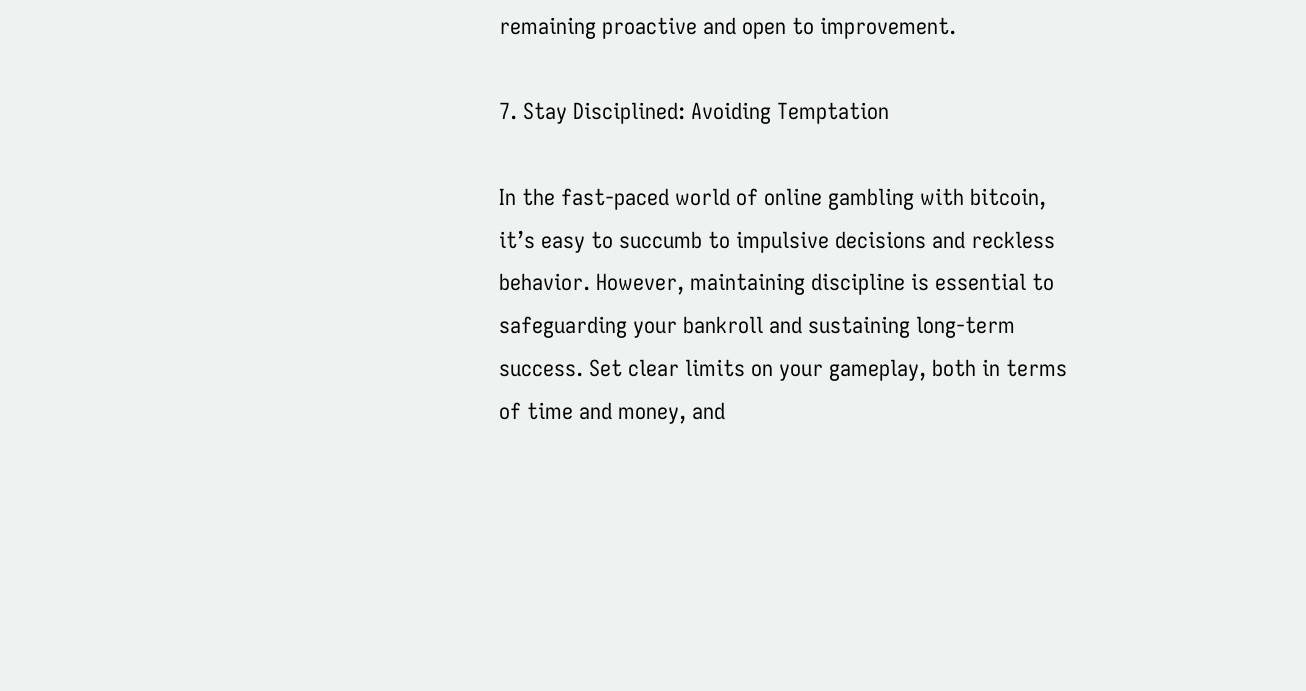remaining proactive and open to improvement.

7. Stay Disciplined: Avoiding Temptation

In the fast-paced world of online gambling with bitcoin, it’s easy to succumb to impulsive decisions and reckless behavior. However, maintaining discipline is essential to safeguarding your bankroll and sustaining long-term success. Set clear limits on your gameplay, both in terms of time and money, and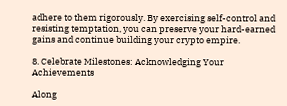adhere to them rigorously. By exercising self-control and resisting temptation, you can preserve your hard-earned gains and continue building your crypto empire.

8. Celebrate Milestones: Acknowledging Your Achievements

Along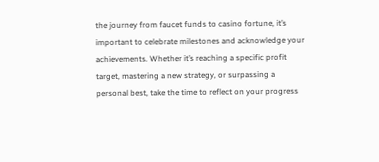the journey from faucet funds to casino fortune, it’s important to celebrate milestones and acknowledge your achievements. Whether it’s reaching a specific profit target, mastering a new strategy, or surpassing a personal best, take the time to reflect on your progress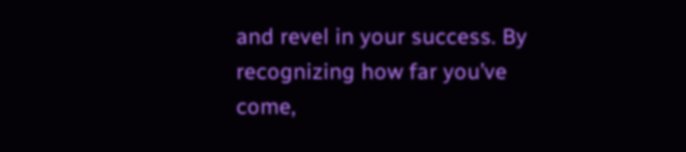and revel in your success. By recognizing how far you’ve come,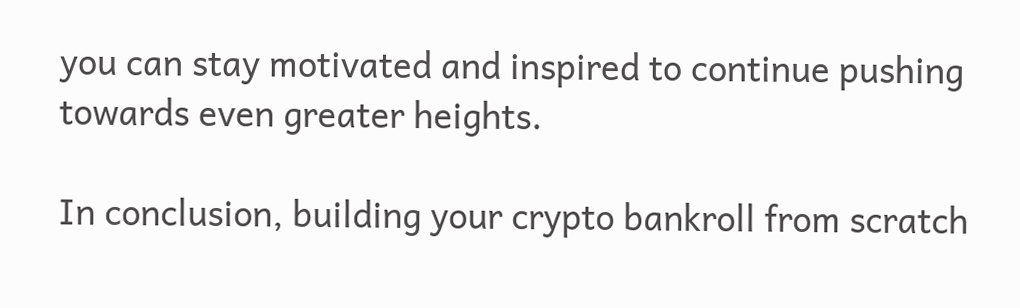you can stay motivated and inspired to continue pushing towards even greater heights.

In conclusion, building your crypto bankroll from scratch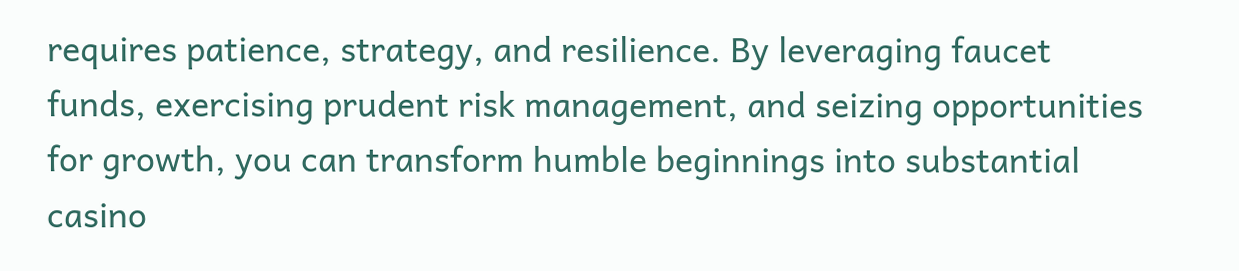requires patience, strategy, and resilience. By leveraging faucet funds, exercising prudent risk management, and seizing opportunities for growth, you can transform humble beginnings into substantial casino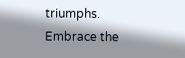triumphs. Embrace the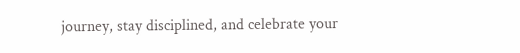journey, stay disciplined, and celebrate your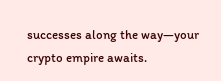successes along the way—your crypto empire awaits.